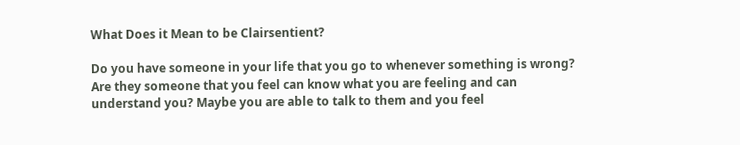What Does it Mean to be Clairsentient?

Do you have someone in your life that you go to whenever something is wrong? Are they someone that you feel can know what you are feeling and can understand you? Maybe you are able to talk to them and you feel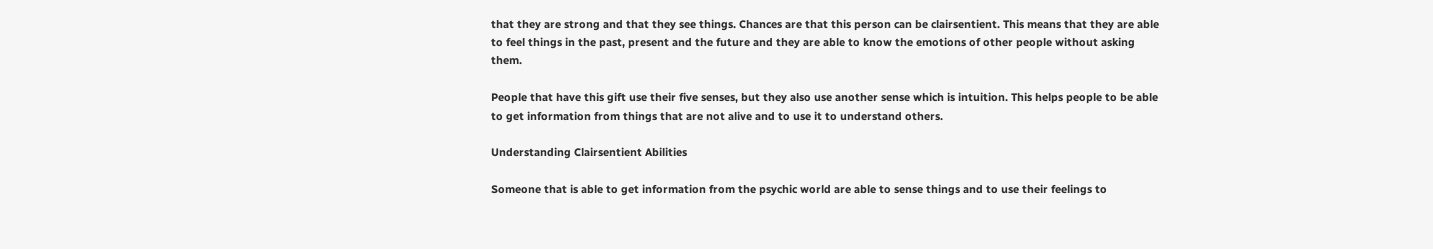that they are strong and that they see things. Chances are that this person can be clairsentient. This means that they are able to feel things in the past, present and the future and they are able to know the emotions of other people without asking them.

People that have this gift use their five senses, but they also use another sense which is intuition. This helps people to be able to get information from things that are not alive and to use it to understand others.

Understanding Clairsentient Abilities

Someone that is able to get information from the psychic world are able to sense things and to use their feelings to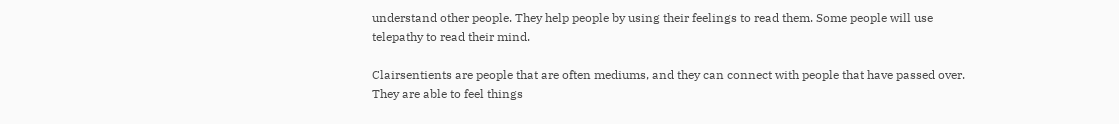understand other people. They help people by using their feelings to read them. Some people will use telepathy to read their mind.

Clairsentients are people that are often mediums, and they can connect with people that have passed over. They are able to feel things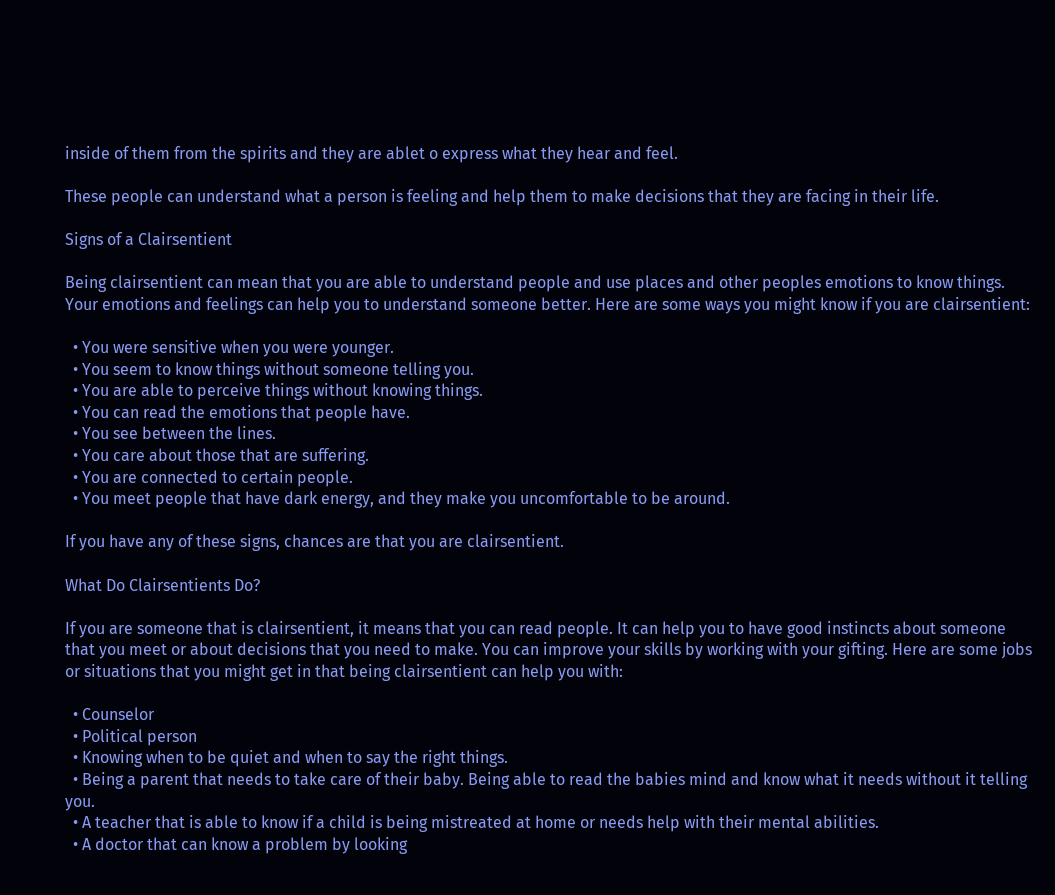inside of them from the spirits and they are ablet o express what they hear and feel.

These people can understand what a person is feeling and help them to make decisions that they are facing in their life.

Signs of a Clairsentient

Being clairsentient can mean that you are able to understand people and use places and other peoples emotions to know things. Your emotions and feelings can help you to understand someone better. Here are some ways you might know if you are clairsentient:

  • You were sensitive when you were younger.
  • You seem to know things without someone telling you.
  • You are able to perceive things without knowing things.
  • You can read the emotions that people have.
  • You see between the lines.
  • You care about those that are suffering.
  • You are connected to certain people.
  • You meet people that have dark energy, and they make you uncomfortable to be around.

If you have any of these signs, chances are that you are clairsentient.

What Do Clairsentients Do?

If you are someone that is clairsentient, it means that you can read people. It can help you to have good instincts about someone that you meet or about decisions that you need to make. You can improve your skills by working with your gifting. Here are some jobs or situations that you might get in that being clairsentient can help you with:

  • Counselor
  • Political person
  • Knowing when to be quiet and when to say the right things.
  • Being a parent that needs to take care of their baby. Being able to read the babies mind and know what it needs without it telling you.
  • A teacher that is able to know if a child is being mistreated at home or needs help with their mental abilities.
  • A doctor that can know a problem by looking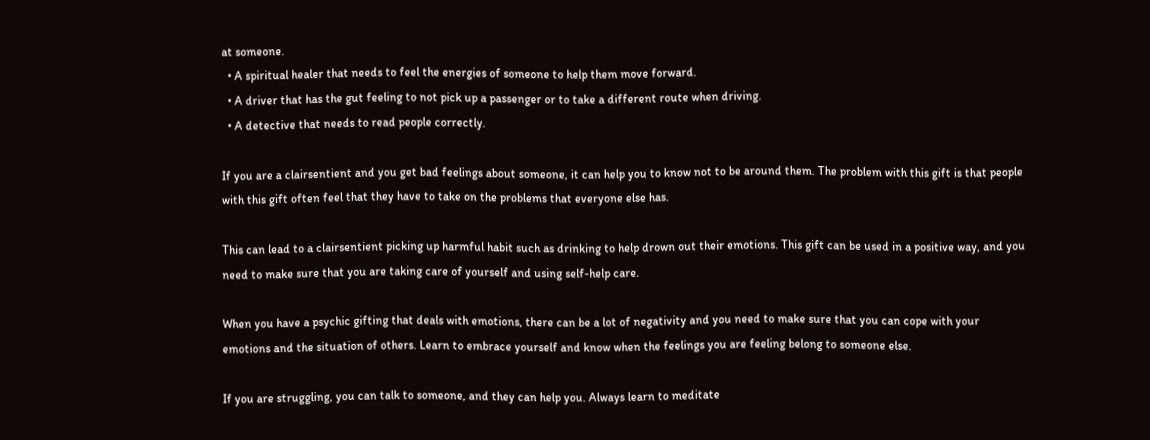at someone.
  • A spiritual healer that needs to feel the energies of someone to help them move forward.
  • A driver that has the gut feeling to not pick up a passenger or to take a different route when driving.
  • A detective that needs to read people correctly.

If you are a clairsentient and you get bad feelings about someone, it can help you to know not to be around them. The problem with this gift is that people with this gift often feel that they have to take on the problems that everyone else has.

This can lead to a clairsentient picking up harmful habit such as drinking to help drown out their emotions. This gift can be used in a positive way, and you need to make sure that you are taking care of yourself and using self-help care.

When you have a psychic gifting that deals with emotions, there can be a lot of negativity and you need to make sure that you can cope with your emotions and the situation of others. Learn to embrace yourself and know when the feelings you are feeling belong to someone else.

If you are struggling, you can talk to someone, and they can help you. Always learn to meditate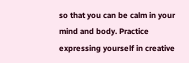so that you can be calm in your mind and body. Practice expressing yourself in creative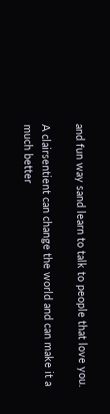and fun way sand learn to talk to people that love you.

A clairsentient can change the world and can make it a much better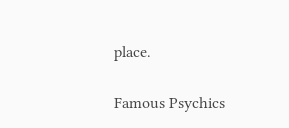place.

Famous Psychics